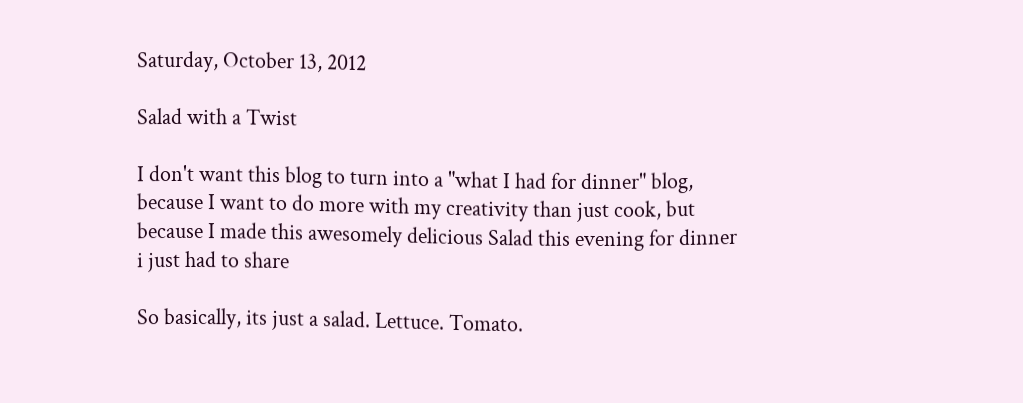Saturday, October 13, 2012

Salad with a Twist

I don't want this blog to turn into a "what I had for dinner" blog, because I want to do more with my creativity than just cook, but because I made this awesomely delicious Salad this evening for dinner i just had to share

So basically, its just a salad. Lettuce. Tomato.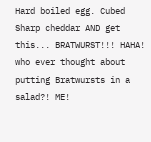Hard boiled egg. Cubed Sharp cheddar AND get this... BRATWURST!!! HAHA! who ever thought about putting Bratwursts in a salad?! ME!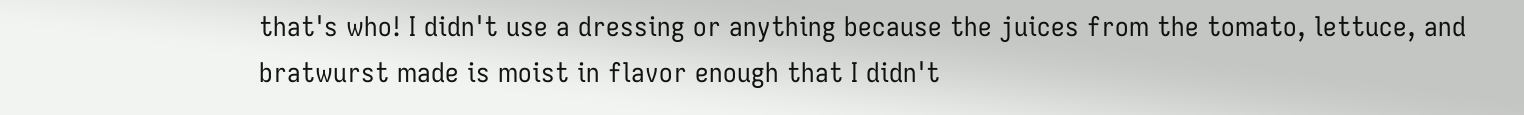that's who! I didn't use a dressing or anything because the juices from the tomato, lettuce, and bratwurst made is moist in flavor enough that I didn't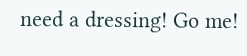need a dressing! Go me!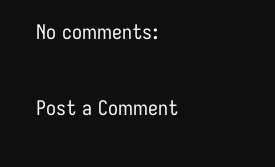No comments:

Post a Comment